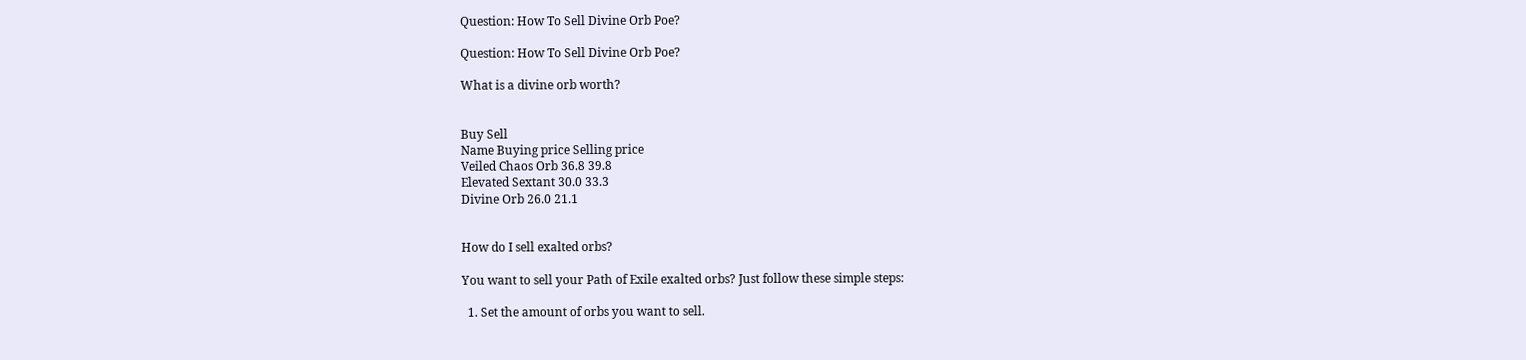Question: How To Sell Divine Orb Poe?

Question: How To Sell Divine Orb Poe?

What is a divine orb worth?


Buy Sell
Name Buying price Selling price
Veiled Chaos Orb 36.8 39.8
Elevated Sextant 30.0 33.3
Divine Orb 26.0 21.1


How do I sell exalted orbs?

You want to sell your Path of Exile exalted orbs? Just follow these simple steps:

  1. Set the amount of orbs you want to sell.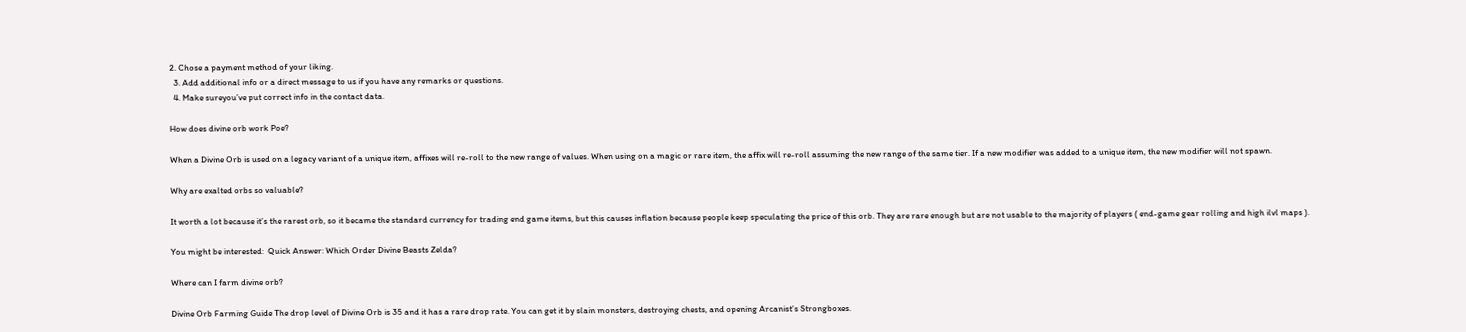2. Chose a payment method of your liking.
  3. Add additional info or a direct message to us if you have any remarks or questions.
  4. Make sureyou’ve put correct info in the contact data.

How does divine orb work Poe?

When a Divine Orb is used on a legacy variant of a unique item, affixes will re-roll to the new range of values. When using on a magic or rare item, the affix will re-roll assuming the new range of the same tier. If a new modifier was added to a unique item, the new modifier will not spawn.

Why are exalted orbs so valuable?

It worth a lot because it’s the rarest orb, so it became the standard currency for trading end game items, but this causes inflation because people keep speculating the price of this orb. They are rare enough but are not usable to the majority of players ( end-game gear rolling and high ilvl maps ).

You might be interested:  Quick Answer: Which Order Divine Beasts Zelda?

Where can I farm divine orb?

Divine Orb Farming Guide The drop level of Divine Orb is 35 and it has a rare drop rate. You can get it by slain monsters, destroying chests, and opening Arcanist’s Strongboxes.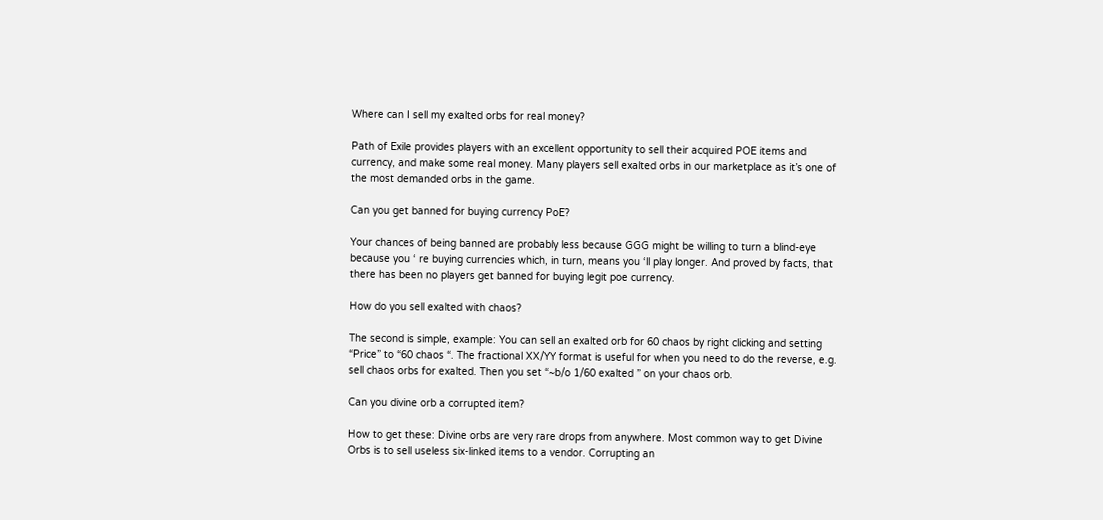Where can I sell my exalted orbs for real money?

Path of Exile provides players with an excellent opportunity to sell their acquired POE items and currency, and make some real money. Many players sell exalted orbs in our marketplace as it’s one of the most demanded orbs in the game.

Can you get banned for buying currency PoE?

Your chances of being banned are probably less because GGG might be willing to turn a blind-eye because you ‘ re buying currencies which, in turn, means you ‘ll play longer. And proved by facts, that there has been no players get banned for buying legit poe currency.

How do you sell exalted with chaos?

The second is simple, example: You can sell an exalted orb for 60 chaos by right clicking and setting “Price” to “60 chaos “. The fractional XX/YY format is useful for when you need to do the reverse, e.g. sell chaos orbs for exalted. Then you set “~b/o 1/60 exalted ” on your chaos orb.

Can you divine orb a corrupted item?

How to get these: Divine orbs are very rare drops from anywhere. Most common way to get Divine Orbs is to sell useless six-linked items to a vendor. Corrupting an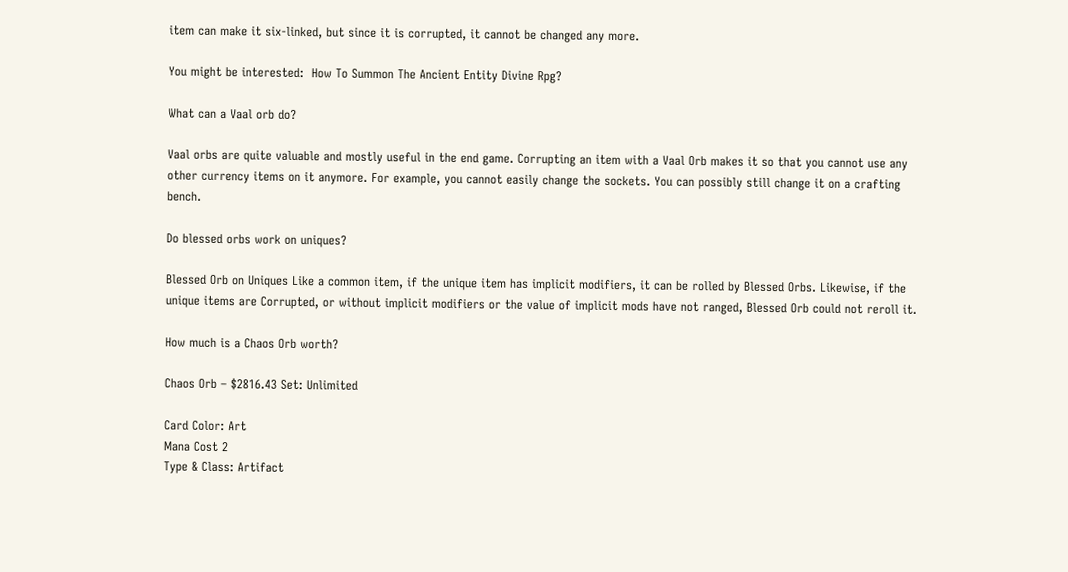item can make it six-linked, but since it is corrupted, it cannot be changed any more.

You might be interested:  How To Summon The Ancient Entity Divine Rpg?

What can a Vaal orb do?

Vaal orbs are quite valuable and mostly useful in the end game. Corrupting an item with a Vaal Orb makes it so that you cannot use any other currency items on it anymore. For example, you cannot easily change the sockets. You can possibly still change it on a crafting bench.

Do blessed orbs work on uniques?

Blessed Orb on Uniques Like a common item, if the unique item has implicit modifiers, it can be rolled by Blessed Orbs. Likewise, if the unique items are Corrupted, or without implicit modifiers or the value of implicit mods have not ranged, Blessed Orb could not reroll it.

How much is a Chaos Orb worth?

Chaos Orb – $2816.43 Set: Unlimited

Card Color: Art
Mana Cost 2
Type & Class: Artifact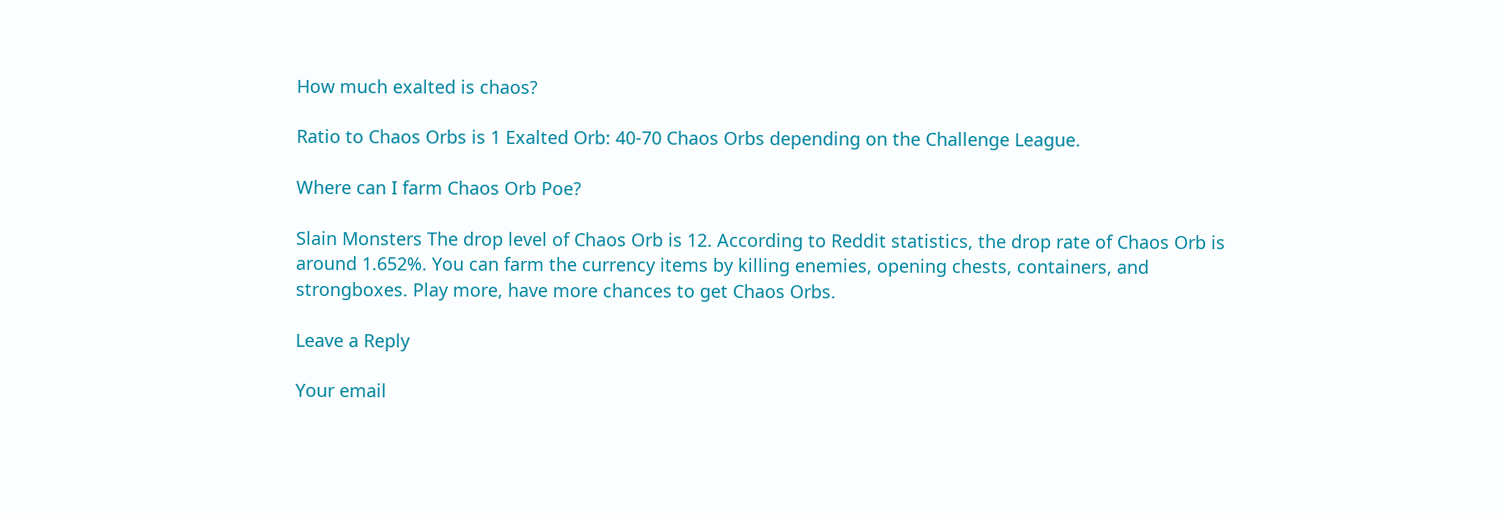How much exalted is chaos?

Ratio to Chaos Orbs is 1 Exalted Orb: 40-70 Chaos Orbs depending on the Challenge League.

Where can I farm Chaos Orb Poe?

Slain Monsters The drop level of Chaos Orb is 12. According to Reddit statistics, the drop rate of Chaos Orb is around 1.652%. You can farm the currency items by killing enemies, opening chests, containers, and strongboxes. Play more, have more chances to get Chaos Orbs.

Leave a Reply

Your email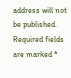address will not be published. Required fields are marked *